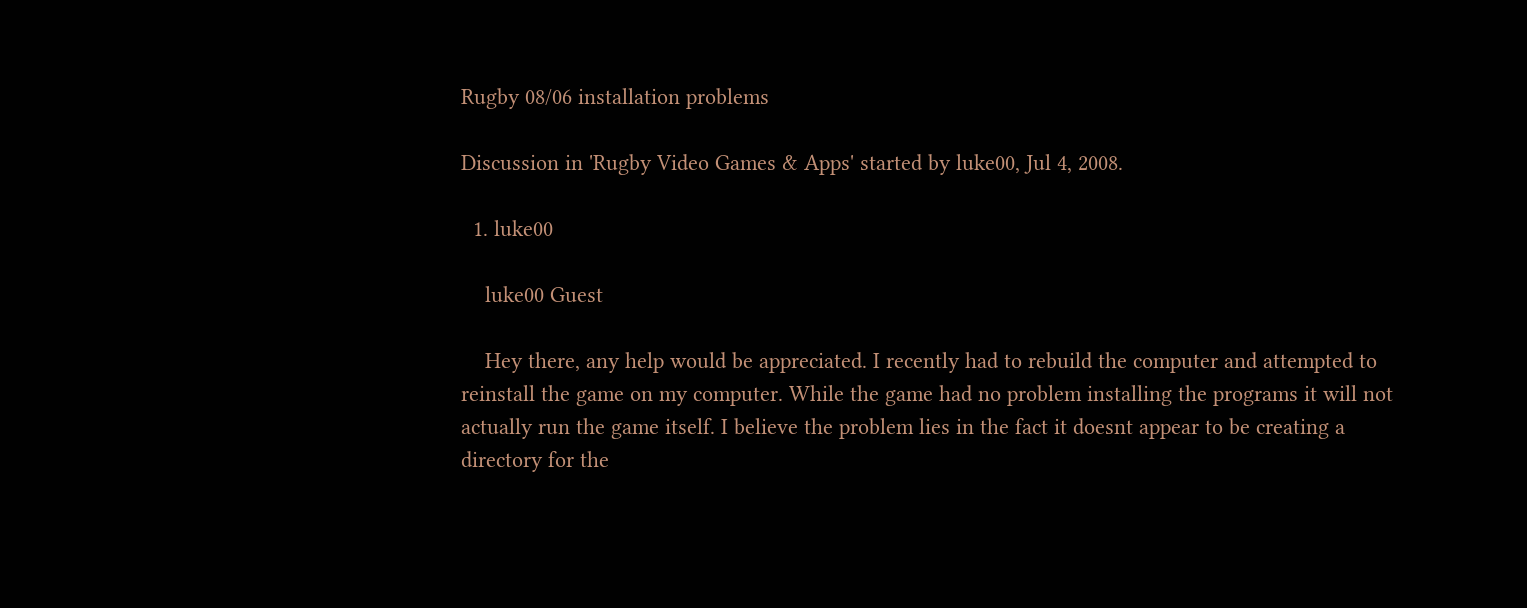Rugby 08/06 installation problems

Discussion in 'Rugby Video Games & Apps' started by luke00, Jul 4, 2008.

  1. luke00

    luke00 Guest

    Hey there, any help would be appreciated. I recently had to rebuild the computer and attempted to reinstall the game on my computer. While the game had no problem installing the programs it will not actually run the game itself. I believe the problem lies in the fact it doesnt appear to be creating a directory for the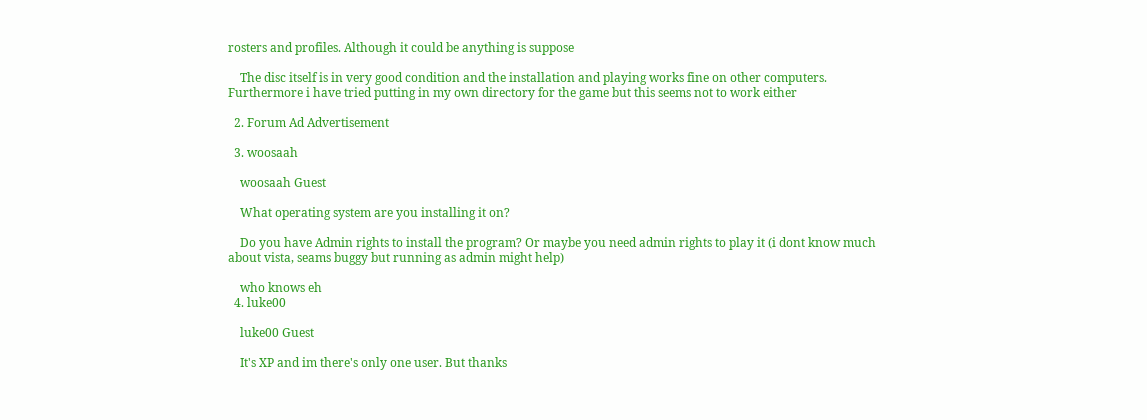rosters and profiles. Although it could be anything is suppose

    The disc itself is in very good condition and the installation and playing works fine on other computers. Furthermore i have tried putting in my own directory for the game but this seems not to work either

  2. Forum Ad Advertisement

  3. woosaah

    woosaah Guest

    What operating system are you installing it on?

    Do you have Admin rights to install the program? Or maybe you need admin rights to play it (i dont know much about vista, seams buggy but running as admin might help)

    who knows eh
  4. luke00

    luke00 Guest

    It's XP and im there's only one user. But thanks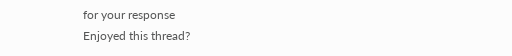for your response
Enjoyed this thread?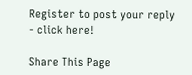Register to post your reply - click here!

Share This Page